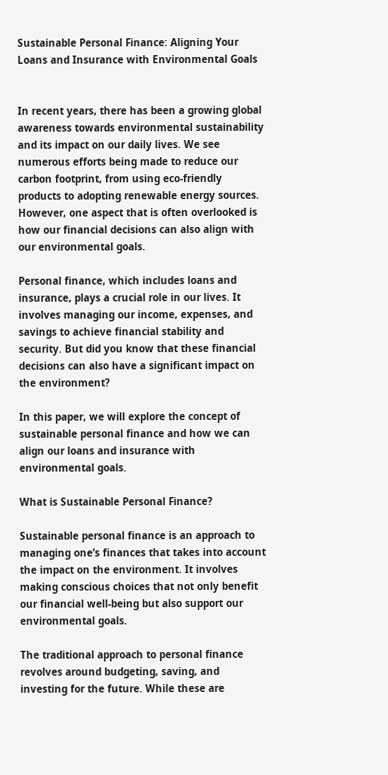Sustainable Personal Finance: Aligning Your Loans and Insurance with Environmental Goals


In recent years, there has been a growing global awareness towards environmental sustainability and its impact on our daily lives. We see numerous efforts being made to reduce our carbon footprint, from using eco-friendly products to adopting renewable energy sources. However, one aspect that is often overlooked is how our financial decisions can also align with our environmental goals.

Personal finance, which includes loans and insurance, plays a crucial role in our lives. It involves managing our income, expenses, and savings to achieve financial stability and security. But did you know that these financial decisions can also have a significant impact on the environment?

In this paper, we will explore the concept of sustainable personal finance and how we can align our loans and insurance with environmental goals.

What is Sustainable Personal Finance?

Sustainable personal finance is an approach to managing one’s finances that takes into account the impact on the environment. It involves making conscious choices that not only benefit our financial well-being but also support our environmental goals.

The traditional approach to personal finance revolves around budgeting, saving, and investing for the future. While these are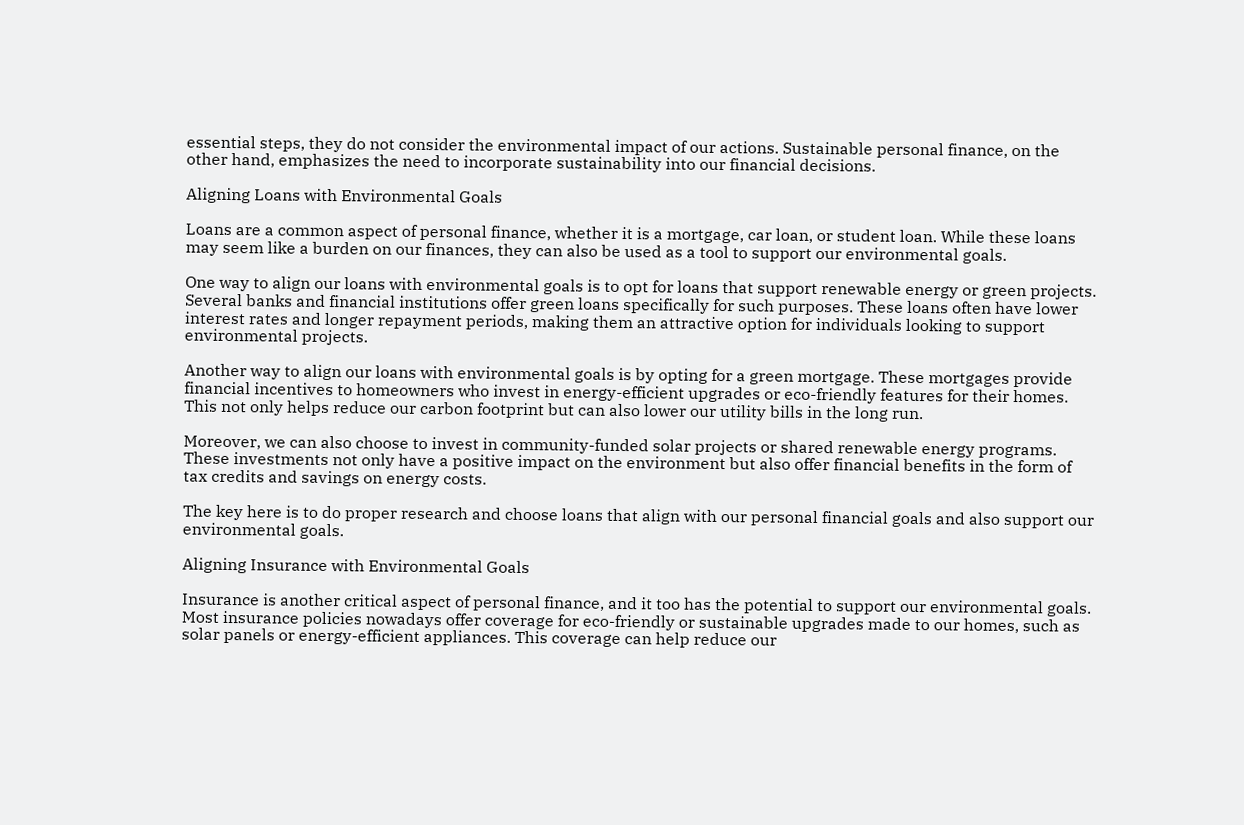essential steps, they do not consider the environmental impact of our actions. Sustainable personal finance, on the other hand, emphasizes the need to incorporate sustainability into our financial decisions.

Aligning Loans with Environmental Goals

Loans are a common aspect of personal finance, whether it is a mortgage, car loan, or student loan. While these loans may seem like a burden on our finances, they can also be used as a tool to support our environmental goals.

One way to align our loans with environmental goals is to opt for loans that support renewable energy or green projects. Several banks and financial institutions offer green loans specifically for such purposes. These loans often have lower interest rates and longer repayment periods, making them an attractive option for individuals looking to support environmental projects.

Another way to align our loans with environmental goals is by opting for a green mortgage. These mortgages provide financial incentives to homeowners who invest in energy-efficient upgrades or eco-friendly features for their homes. This not only helps reduce our carbon footprint but can also lower our utility bills in the long run.

Moreover, we can also choose to invest in community-funded solar projects or shared renewable energy programs. These investments not only have a positive impact on the environment but also offer financial benefits in the form of tax credits and savings on energy costs.

The key here is to do proper research and choose loans that align with our personal financial goals and also support our environmental goals.

Aligning Insurance with Environmental Goals

Insurance is another critical aspect of personal finance, and it too has the potential to support our environmental goals. Most insurance policies nowadays offer coverage for eco-friendly or sustainable upgrades made to our homes, such as solar panels or energy-efficient appliances. This coverage can help reduce our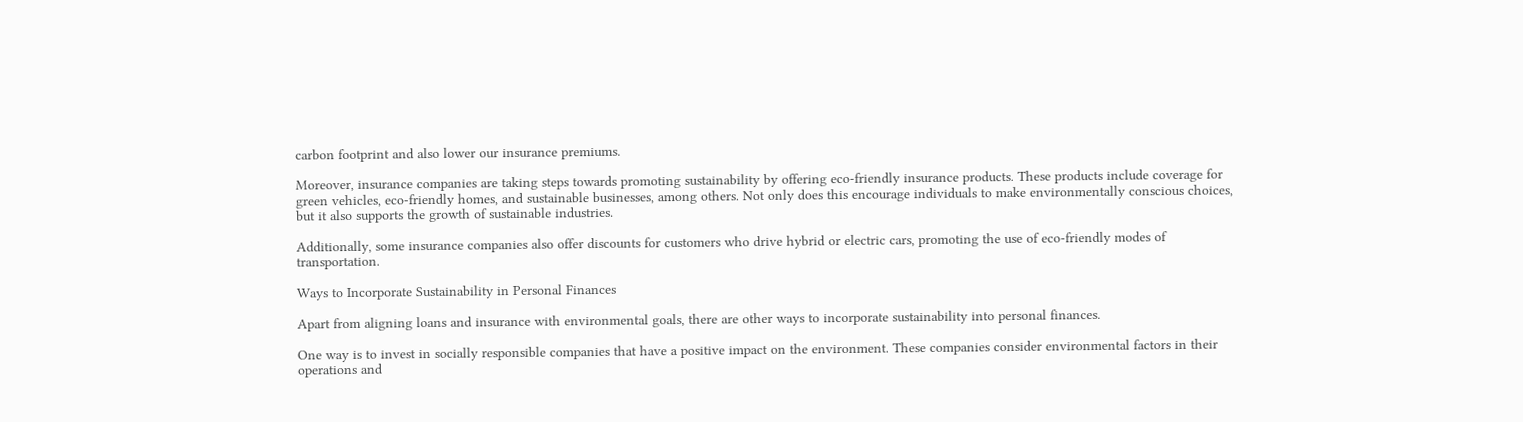carbon footprint and also lower our insurance premiums.

Moreover, insurance companies are taking steps towards promoting sustainability by offering eco-friendly insurance products. These products include coverage for green vehicles, eco-friendly homes, and sustainable businesses, among others. Not only does this encourage individuals to make environmentally conscious choices, but it also supports the growth of sustainable industries.

Additionally, some insurance companies also offer discounts for customers who drive hybrid or electric cars, promoting the use of eco-friendly modes of transportation.

Ways to Incorporate Sustainability in Personal Finances

Apart from aligning loans and insurance with environmental goals, there are other ways to incorporate sustainability into personal finances.

One way is to invest in socially responsible companies that have a positive impact on the environment. These companies consider environmental factors in their operations and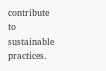contribute to sustainable practices.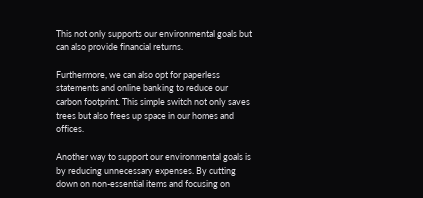This not only supports our environmental goals but can also provide financial returns.

Furthermore, we can also opt for paperless statements and online banking to reduce our carbon footprint. This simple switch not only saves trees but also frees up space in our homes and offices.

Another way to support our environmental goals is by reducing unnecessary expenses. By cutting down on non-essential items and focusing on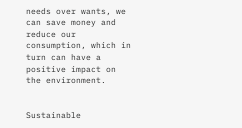needs over wants, we can save money and reduce our consumption, which in turn can have a positive impact on the environment.


Sustainable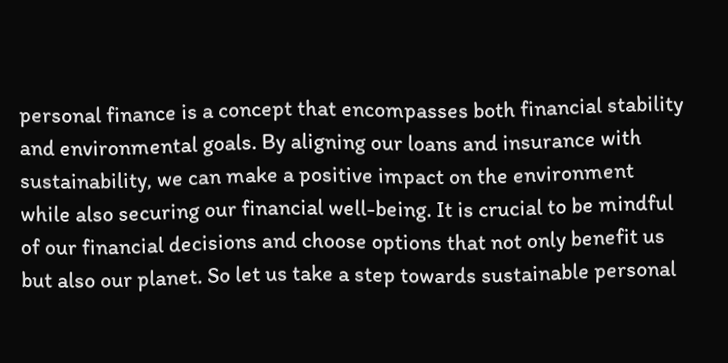personal finance is a concept that encompasses both financial stability and environmental goals. By aligning our loans and insurance with sustainability, we can make a positive impact on the environment while also securing our financial well-being. It is crucial to be mindful of our financial decisions and choose options that not only benefit us but also our planet. So let us take a step towards sustainable personal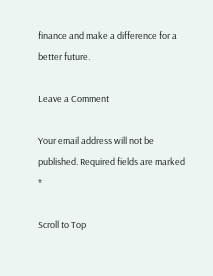finance and make a difference for a better future.

Leave a Comment

Your email address will not be published. Required fields are marked *

Scroll to Top